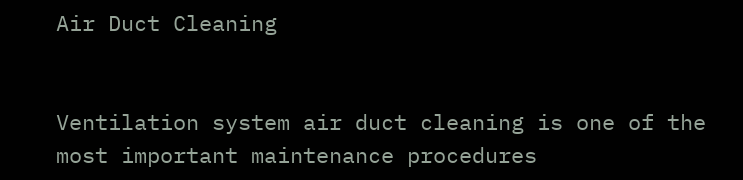Air Duct Cleaning


Ventilation system air duct cleaning is one of the most important maintenance procedures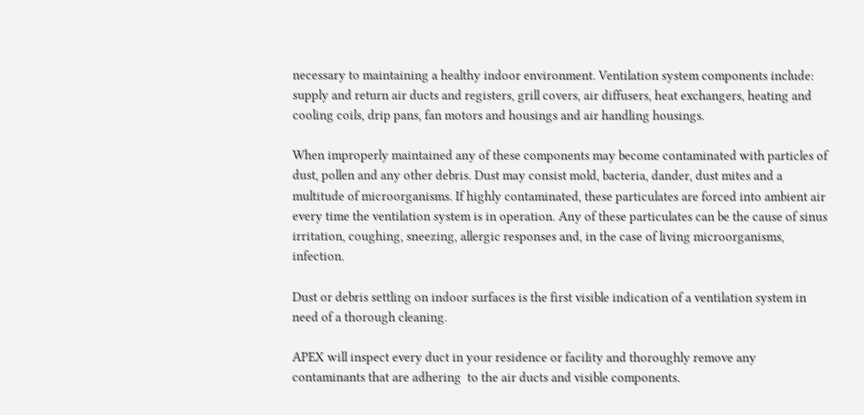necessary to maintaining a healthy indoor environment. Ventilation system components include: supply and return air ducts and registers, grill covers, air diffusers, heat exchangers, heating and cooling coils, drip pans, fan motors and housings and air handling housings.

When improperly maintained any of these components may become contaminated with particles of dust, pollen and any other debris. Dust may consist mold, bacteria, dander, dust mites and a multitude of microorganisms. If highly contaminated, these particulates are forced into ambient air every time the ventilation system is in operation. Any of these particulates can be the cause of sinus irritation, coughing, sneezing, allergic responses and, in the case of living microorganisms, infection.

Dust or debris settling on indoor surfaces is the first visible indication of a ventilation system in need of a thorough cleaning.

APEX will inspect every duct in your residence or facility and thoroughly remove any contaminants that are adhering  to the air ducts and visible components.